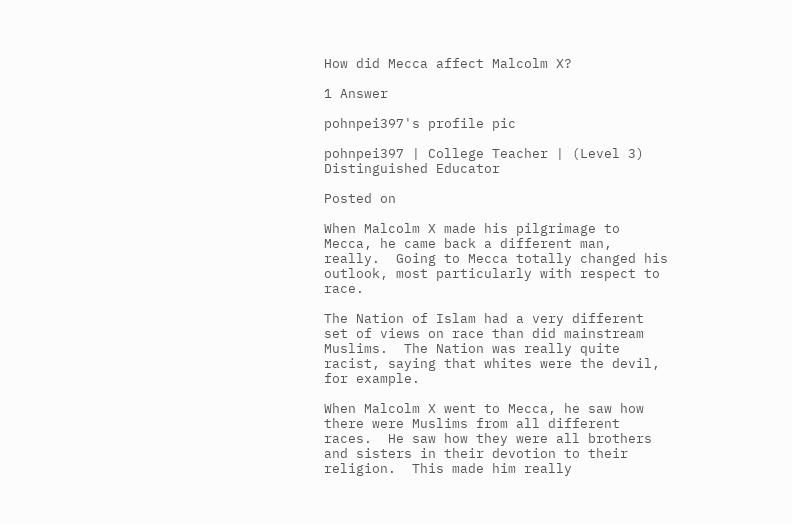How did Mecca affect Malcolm X?

1 Answer

pohnpei397's profile pic

pohnpei397 | College Teacher | (Level 3) Distinguished Educator

Posted on

When Malcolm X made his pilgrimage to Mecca, he came back a different man, really.  Going to Mecca totally changed his outlook, most particularly with respect to race.

The Nation of Islam had a very different set of views on race than did mainstream Muslims.  The Nation was really quite racist, saying that whites were the devil, for example.

When Malcolm X went to Mecca, he saw how there were Muslims from all different races.  He saw how they were all brothers and sisters in their devotion to their religion.  This made him really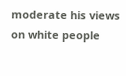moderate his views on white people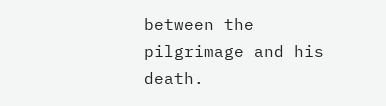between the pilgrimage and his death.